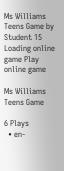Ms Williams Teens Game by Student 15
Loading online game Play online game

Ms Williams Teens Game

6 Plays
  • en-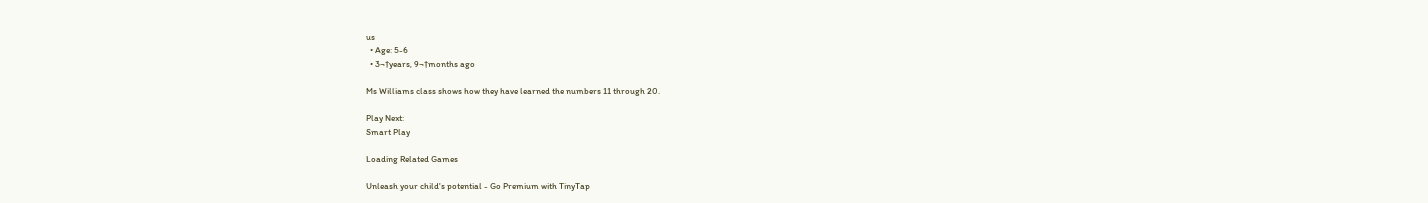us
  • Age: 5-6
  • 3¬†years, 9¬†months ago

Ms Williams class shows how they have learned the numbers 11 through 20.

Play Next:
Smart Play

Loading Related Games

Unleash your child's potential - Go Premium with TinyTap